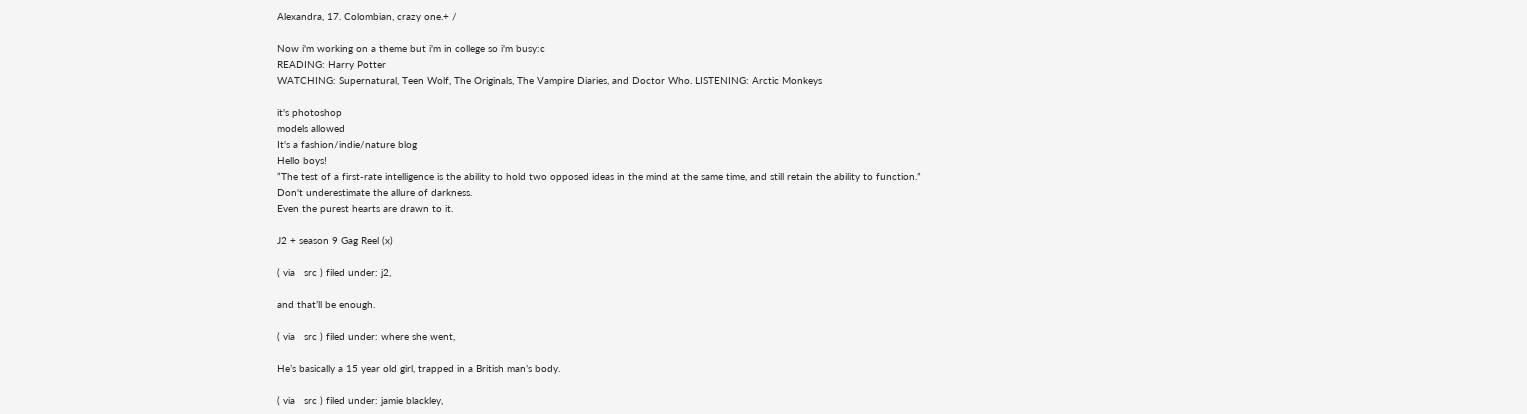Alexandra, 17. Colombian, crazy one.+ /

Now i'm working on a theme but i'm in college so i'm busy:c
READING: Harry Potter
WATCHING: Supernatural, Teen Wolf, The Originals, The Vampire Diaries, and Doctor Who. LISTENING: Arctic Monkeys

it's photoshop
models allowed
It's a fashion/indie/nature blog
Hello boys!
“The test of a first-rate intelligence is the ability to hold two opposed ideas in the mind at the same time, and still retain the ability to function.”
Don't underestimate the allure of darkness.
Even the purest hearts are drawn to it.

J2 + season 9 Gag Reel (x)

( via   src ) filed under: j2,

and that’ll be enough.

( via   src ) filed under: where she went,

He’s basically a 15 year old girl, trapped in a British man’s body.

( via   src ) filed under: jamie blackley,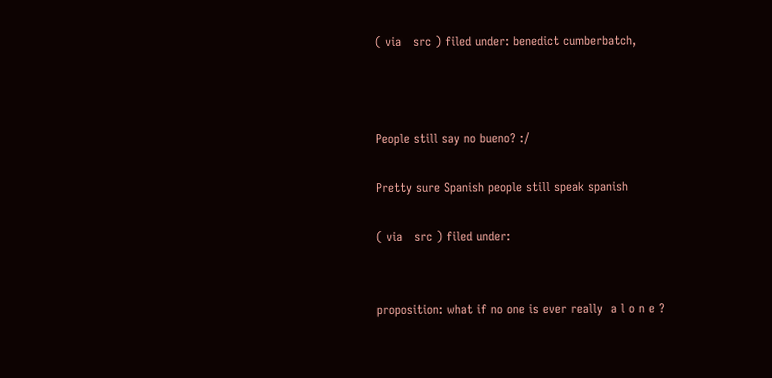( via   src ) filed under: benedict cumberbatch,



People still say no bueno? :/

Pretty sure Spanish people still speak spanish

( via   src ) filed under:


proposition: what if no one is ever really  a l o n e ?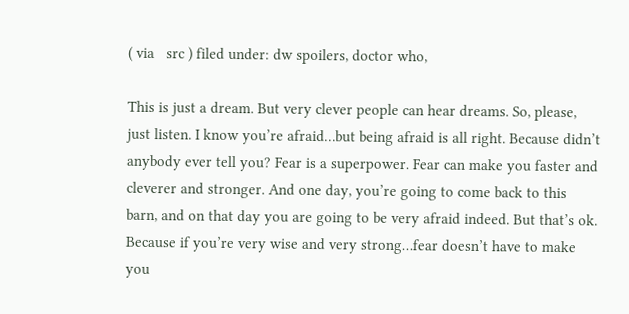( via   src ) filed under: dw spoilers, doctor who,

This is just a dream. But very clever people can hear dreams. So, please, just listen. I know you’re afraid…but being afraid is all right. Because didn’t anybody ever tell you? Fear is a superpower. Fear can make you faster and cleverer and stronger. And one day, you’re going to come back to this barn, and on that day you are going to be very afraid indeed. But that’s ok. Because if you’re very wise and very strong…fear doesn’t have to make you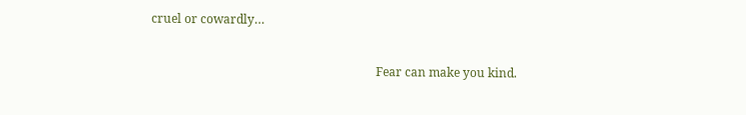cruel or cowardly…

                                                                           Fear can make you kind.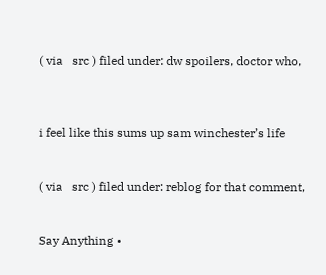( via   src ) filed under: dw spoilers, doctor who,



i feel like this sums up sam winchester’s life


( via   src ) filed under: reblog for that comment,


Say Anything •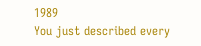1989
You just described every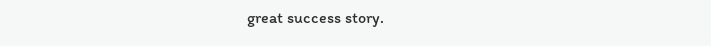great success story.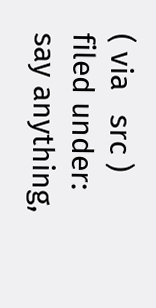( via   src ) filed under: say anything,